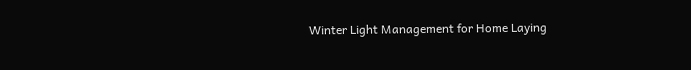Winter Light Management for Home Laying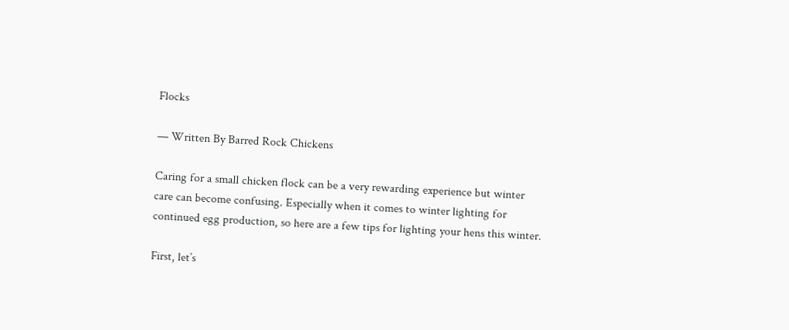Flocks

— Written By Barred Rock Chickens

Caring for a small chicken flock can be a very rewarding experience but winter care can become confusing. Especially when it comes to winter lighting for continued egg production, so here are a few tips for lighting your hens this winter.

First, let’s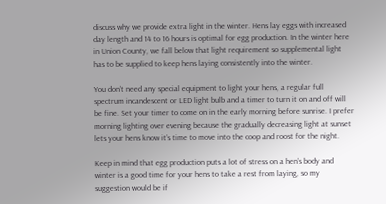discuss why we provide extra light in the winter. Hens lay eggs with increased day length and 14 to 16 hours is optimal for egg production. In the winter here in Union County, we fall below that light requirement so supplemental light has to be supplied to keep hens laying consistently into the winter.

You don’t need any special equipment to light your hens, a regular full spectrum incandescent or LED light bulb and a timer to turn it on and off will be fine. Set your timer to come on in the early morning before sunrise. I prefer morning lighting over evening because the gradually decreasing light at sunset lets your hens know it’s time to move into the coop and roost for the night.

Keep in mind that egg production puts a lot of stress on a hen’s body and winter is a good time for your hens to take a rest from laying, so my suggestion would be if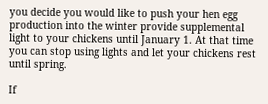you decide you would like to push your hen egg production into the winter provide supplemental light to your chickens until January 1. At that time you can stop using lights and let your chickens rest until spring.

If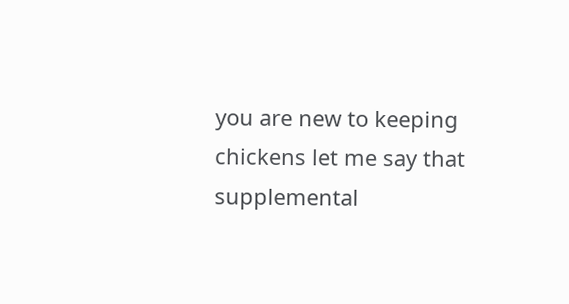you are new to keeping chickens let me say that supplemental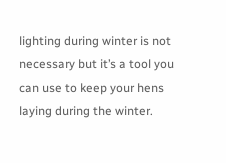lighting during winter is not necessary but it’s a tool you can use to keep your hens laying during the winter.